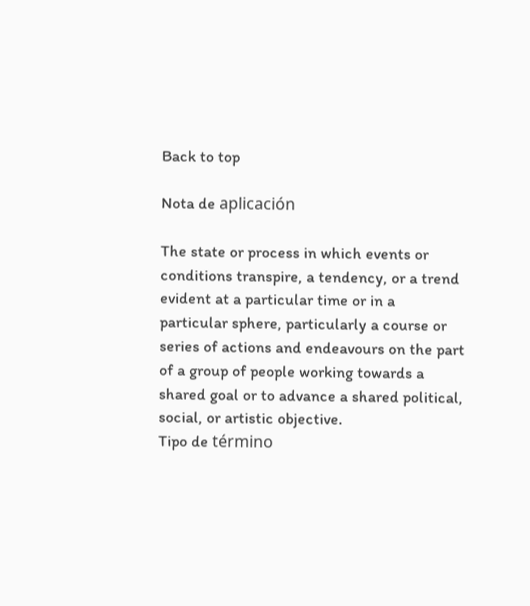Back to top

Nota de aplicación

The state or process in which events or conditions transpire, a tendency, or a trend evident at a particular time or in a particular sphere, particularly a course or series of actions and endeavours on the part of a group of people working towards a shared goal or to advance a shared political, social, or artistic objective.
Tipo de término